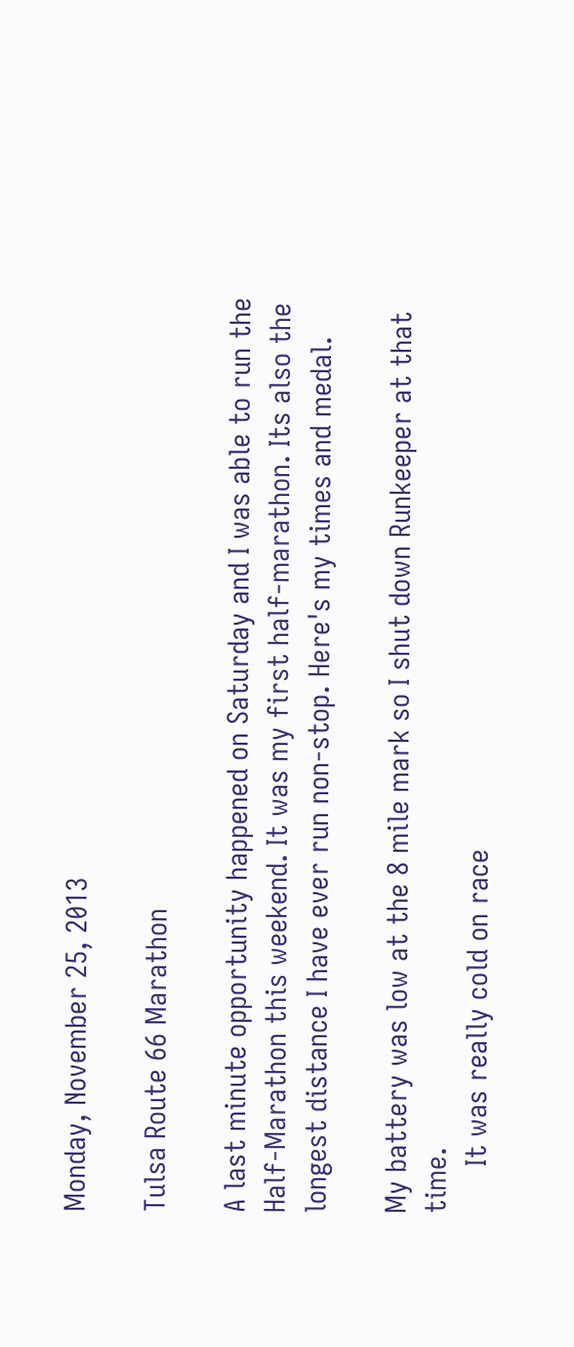Monday, November 25, 2013

Tulsa Route 66 Marathon

A last minute opportunity happened on Saturday and I was able to run the Half-Marathon this weekend. It was my first half-marathon. Its also the longest distance I have ever run non-stop. Here's my times and medal.

My battery was low at the 8 mile mark so I shut down Runkeeper at that time.
      It was really cold on race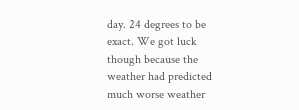day. 24 degrees to be exact. We got luck though because the weather had predicted much worse weather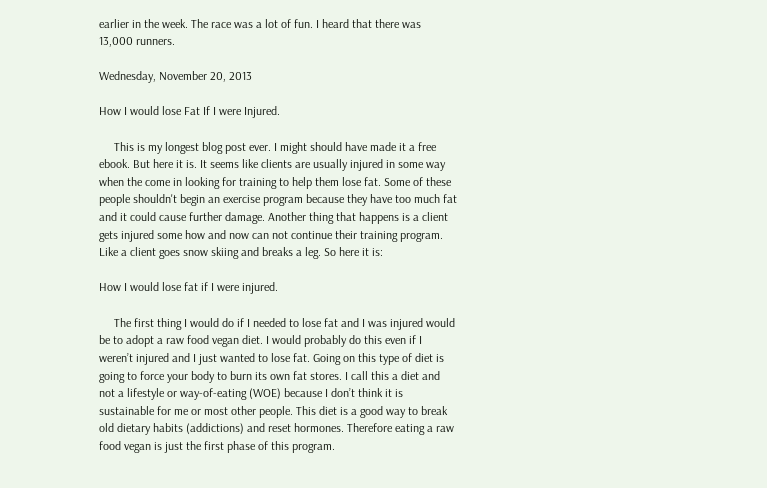earlier in the week. The race was a lot of fun. I heard that there was 13,000 runners.

Wednesday, November 20, 2013

How I would lose Fat If I were Injured.

     This is my longest blog post ever. I might should have made it a free ebook. But here it is. It seems like clients are usually injured in some way when the come in looking for training to help them lose fat. Some of these people shouldn't begin an exercise program because they have too much fat and it could cause further damage. Another thing that happens is a client gets injured some how and now can not continue their training program. Like a client goes snow skiing and breaks a leg. So here it is:

How I would lose fat if I were injured.

     The first thing I would do if I needed to lose fat and I was injured would be to adopt a raw food vegan diet. I would probably do this even if I weren’t injured and I just wanted to lose fat. Going on this type of diet is going to force your body to burn its own fat stores. I call this a diet and not a lifestyle or way-of-eating (WOE) because I don’t think it is sustainable for me or most other people. This diet is a good way to break old dietary habits (addictions) and reset hormones. Therefore eating a raw food vegan is just the first phase of this program.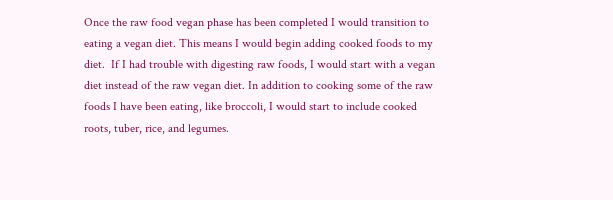Once the raw food vegan phase has been completed I would transition to eating a vegan diet. This means I would begin adding cooked foods to my diet.  If I had trouble with digesting raw foods, I would start with a vegan diet instead of the raw vegan diet. In addition to cooking some of the raw foods I have been eating, like broccoli, I would start to include cooked roots, tuber, rice, and legumes.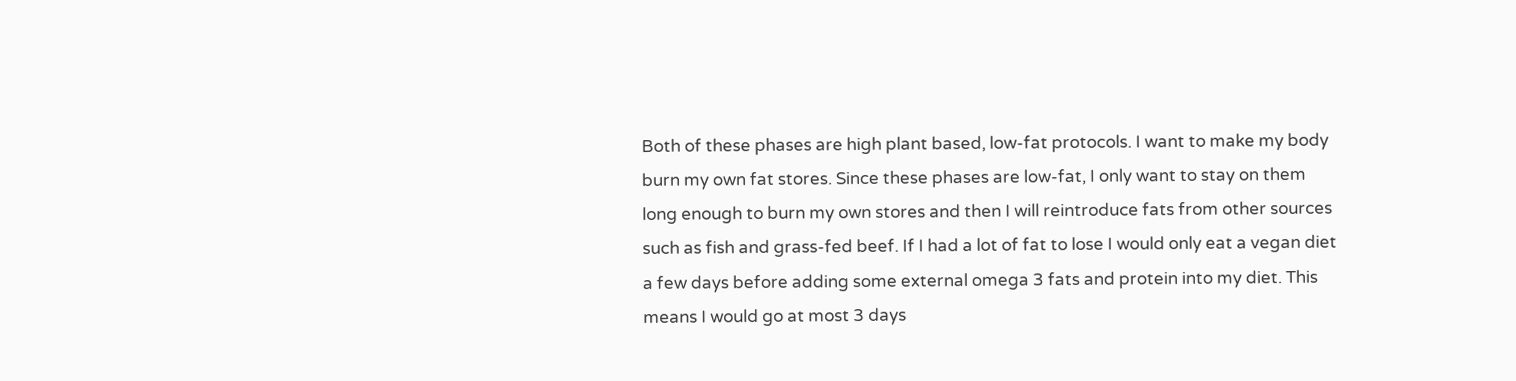Both of these phases are high plant based, low-fat protocols. I want to make my body burn my own fat stores. Since these phases are low-fat, I only want to stay on them long enough to burn my own stores and then I will reintroduce fats from other sources such as fish and grass-fed beef. If I had a lot of fat to lose I would only eat a vegan diet a few days before adding some external omega 3 fats and protein into my diet. This means I would go at most 3 days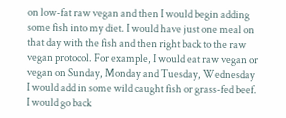on low-fat raw vegan and then I would begin adding some fish into my diet. I would have just one meal on that day with the fish and then right back to the raw vegan protocol. For example, I would eat raw vegan or vegan on Sunday, Monday and Tuesday, Wednesday I would add in some wild caught fish or grass-fed beef. I would go back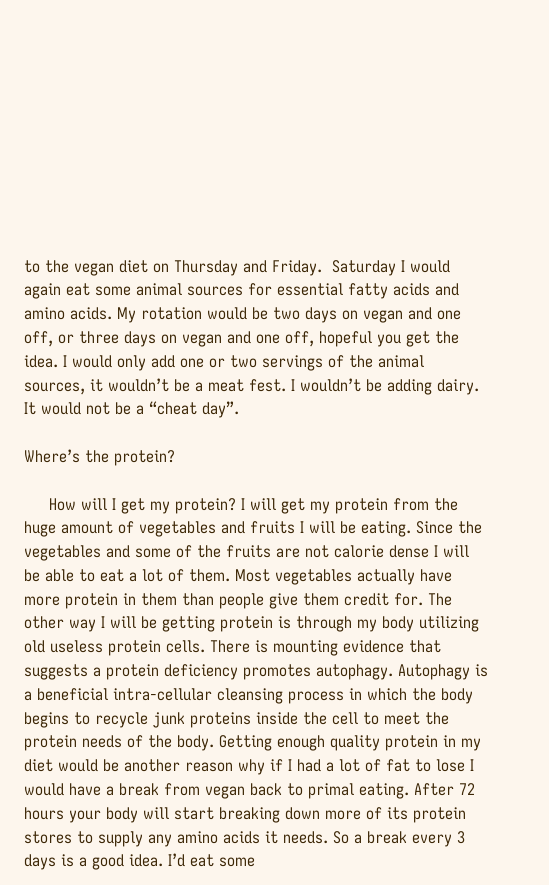to the vegan diet on Thursday and Friday.  Saturday I would again eat some animal sources for essential fatty acids and amino acids. My rotation would be two days on vegan and one off, or three days on vegan and one off, hopeful you get the idea. I would only add one or two servings of the animal sources, it wouldn’t be a meat fest. I wouldn’t be adding dairy. It would not be a “cheat day”.

Where’s the protein?

     How will I get my protein? I will get my protein from the huge amount of vegetables and fruits I will be eating. Since the vegetables and some of the fruits are not calorie dense I will be able to eat a lot of them. Most vegetables actually have more protein in them than people give them credit for. The other way I will be getting protein is through my body utilizing old useless protein cells. There is mounting evidence that suggests a protein deficiency promotes autophagy. Autophagy is a beneficial intra-cellular cleansing process in which the body begins to recycle junk proteins inside the cell to meet the protein needs of the body. Getting enough quality protein in my diet would be another reason why if I had a lot of fat to lose I would have a break from vegan back to primal eating. After 72 hours your body will start breaking down more of its protein stores to supply any amino acids it needs. So a break every 3 days is a good idea. I’d eat some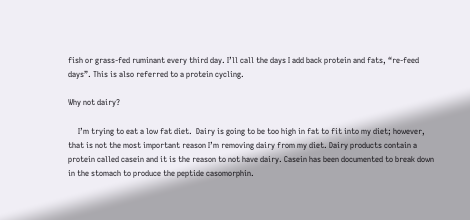fish or grass-fed ruminant every third day. I’ll call the days I add back protein and fats, “re-feed days”. This is also referred to a protein cycling.

Why not dairy?

     I’m trying to eat a low fat diet.  Dairy is going to be too high in fat to fit into my diet; however, that is not the most important reason I’m removing dairy from my diet. Dairy products contain a protein called casein and it is the reason to not have dairy. Casein has been documented to break down in the stomach to produce the peptide casomorphin.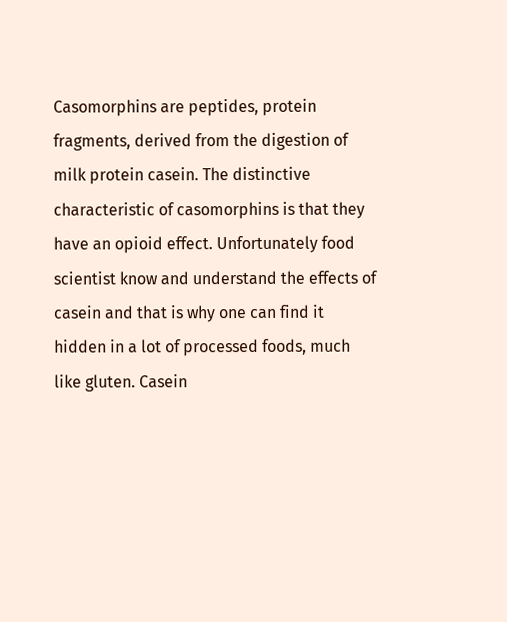Casomorphins are peptides, protein fragments, derived from the digestion of milk protein casein. The distinctive characteristic of casomorphins is that they have an opioid effect. Unfortunately food scientist know and understand the effects of casein and that is why one can find it hidden in a lot of processed foods, much like gluten. Casein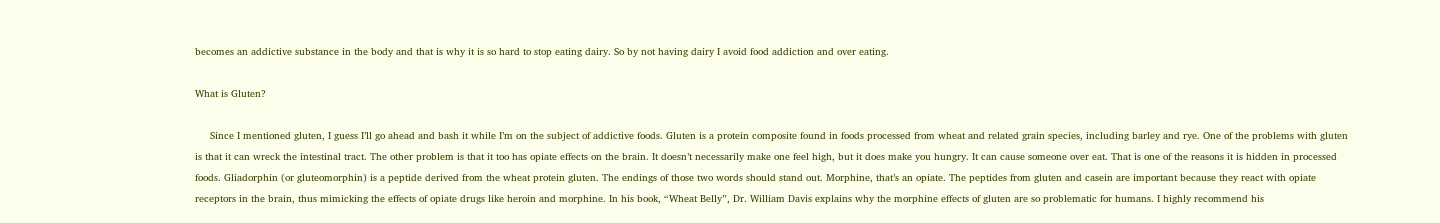becomes an addictive substance in the body and that is why it is so hard to stop eating dairy. So by not having dairy I avoid food addiction and over eating.

What is Gluten?

     Since I mentioned gluten, I guess I’ll go ahead and bash it while I’m on the subject of addictive foods. Gluten is a protein composite found in foods processed from wheat and related grain species, including barley and rye. One of the problems with gluten is that it can wreck the intestinal tract. The other problem is that it too has opiate effects on the brain. It doesn’t necessarily make one feel high, but it does make you hungry. It can cause someone over eat. That is one of the reasons it is hidden in processed foods. Gliadorphin (or gluteomorphin) is a peptide derived from the wheat protein gluten. The endings of those two words should stand out. Morphine, that’s an opiate. The peptides from gluten and casein are important because they react with opiate receptors in the brain, thus mimicking the effects of opiate drugs like heroin and morphine. In his book, “Wheat Belly”, Dr. William Davis explains why the morphine effects of gluten are so problematic for humans. I highly recommend his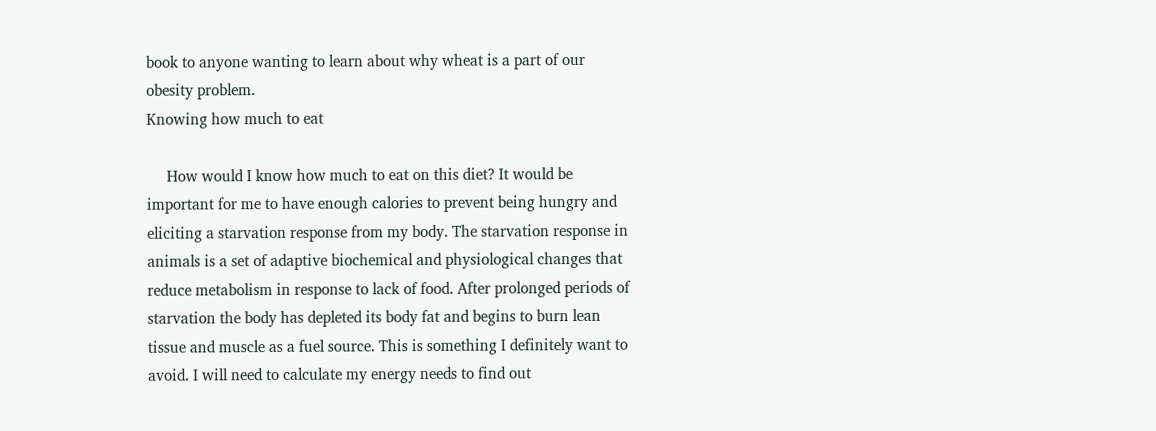book to anyone wanting to learn about why wheat is a part of our obesity problem.
Knowing how much to eat

     How would I know how much to eat on this diet? It would be important for me to have enough calories to prevent being hungry and eliciting a starvation response from my body. The starvation response in animals is a set of adaptive biochemical and physiological changes that reduce metabolism in response to lack of food. After prolonged periods of starvation the body has depleted its body fat and begins to burn lean tissue and muscle as a fuel source. This is something I definitely want to avoid. I will need to calculate my energy needs to find out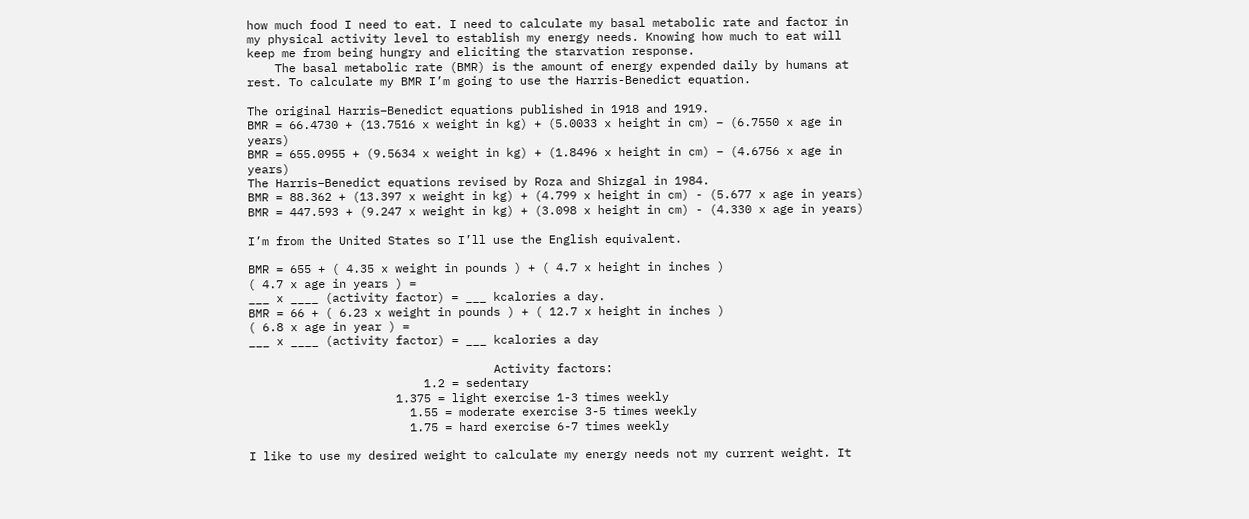how much food I need to eat. I need to calculate my basal metabolic rate and factor in my physical activity level to establish my energy needs. Knowing how much to eat will keep me from being hungry and eliciting the starvation response.
    The basal metabolic rate (BMR) is the amount of energy expended daily by humans at rest. To calculate my BMR I’m going to use the Harris-Benedict equation.

The original Harris–Benedict equations published in 1918 and 1919.
BMR = 66.4730 + (13.7516 x weight in kg) + (5.0033 x height in cm) – (6.7550 x age in years)
BMR = 655.0955 + (9.5634 x weight in kg) + (1.8496 x height in cm) – (4.6756 x age in years)
The Harris–Benedict equations revised by Roza and Shizgal in 1984.
BMR = 88.362 + (13.397 x weight in kg) + (4.799 x height in cm) - (5.677 x age in years)
BMR = 447.593 + (9.247 x weight in kg) + (3.098 x height in cm) - (4.330 x age in years)

I’m from the United States so I’ll use the English equivalent.

BMR = 655 + ( 4.35 x weight in pounds ) + ( 4.7 x height in inches )
( 4.7 x age in years ) =
___ x ____ (activity factor) = ___ kcalories a day.
BMR = 66 + ( 6.23 x weight in pounds ) + ( 12.7 x height in inches )
( 6.8 x age in year ) =
___ x ____ (activity factor) = ___ kcalories a day

                                   Activity factors:
                         1.2 = sedentary
                     1.375 = light exercise 1-3 times weekly
                       1.55 = moderate exercise 3-5 times weekly
                       1.75 = hard exercise 6-7 times weekly

I like to use my desired weight to calculate my energy needs not my current weight. It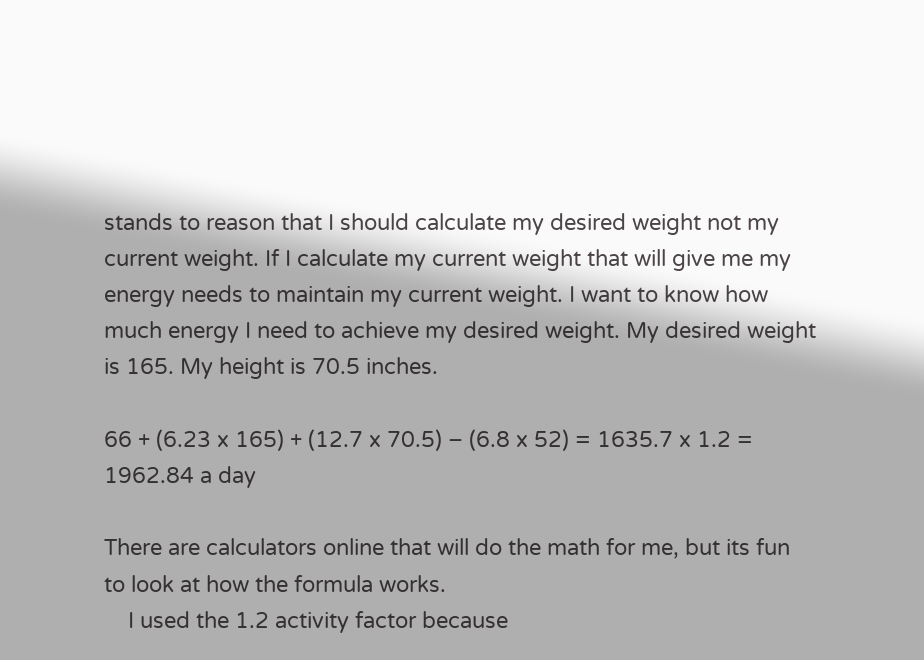stands to reason that I should calculate my desired weight not my current weight. If I calculate my current weight that will give me my energy needs to maintain my current weight. I want to know how much energy I need to achieve my desired weight. My desired weight is 165. My height is 70.5 inches.

66 + (6.23 x 165) + (12.7 x 70.5) – (6.8 x 52) = 1635.7 x 1.2 = 1962.84 a day

There are calculators online that will do the math for me, but its fun to look at how the formula works.
    I used the 1.2 activity factor because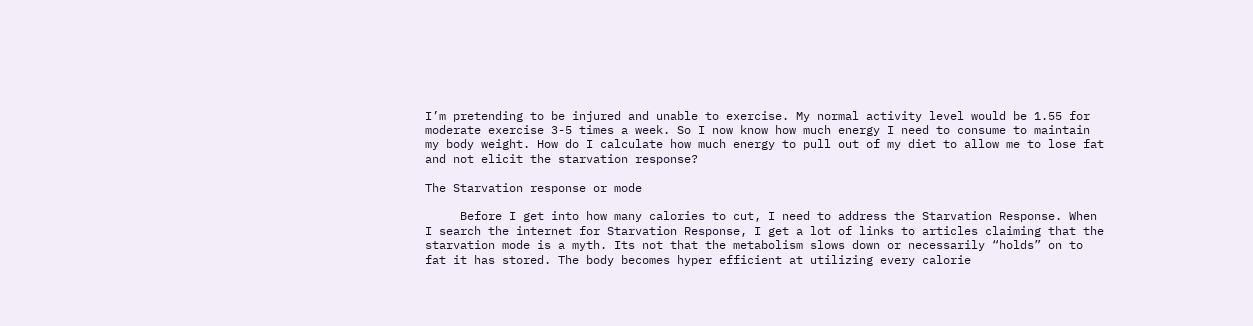I’m pretending to be injured and unable to exercise. My normal activity level would be 1.55 for moderate exercise 3-5 times a week. So I now know how much energy I need to consume to maintain my body weight. How do I calculate how much energy to pull out of my diet to allow me to lose fat and not elicit the starvation response?

The Starvation response or mode

     Before I get into how many calories to cut, I need to address the Starvation Response. When I search the internet for Starvation Response, I get a lot of links to articles claiming that the starvation mode is a myth. Its not that the metabolism slows down or necessarily “holds” on to fat it has stored. The body becomes hyper efficient at utilizing every calorie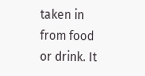taken in from food or drink. It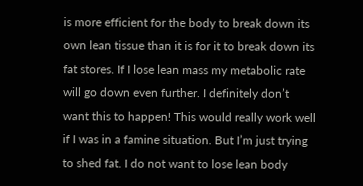is more efficient for the body to break down its own lean tissue than it is for it to break down its fat stores. If I lose lean mass my metabolic rate will go down even further. I definitely don’t want this to happen! This would really work well if I was in a famine situation. But I’m just trying to shed fat. I do not want to lose lean body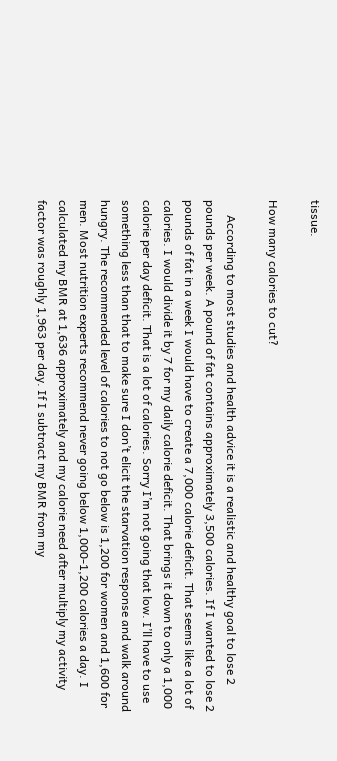tissue.

How many calories to cut?

     According to most studies and health advice it is a realistic and healthy goal to lose 2 pounds per week. A pound of fat contains approximately 3,500 calories. If I wanted to lose 2 pounds of fat in a week I would have to create a 7,000 calorie deficit. That seems like a lot of calories. I would divide it by 7 for my daily calorie deficit. That brings it down to only a 1,000 calorie per day deficit. That is a lot of calories. Sorry I’m not going that low. I’ll have to use something less than that to make sure I don’t elicit the starvation response and walk around hungry. The recommended level of calories to not go below is 1,200 for women and 1,600 for men. Most nutrition experts recommend never going below 1,000-1,200 calories a day. I calculated my BMR at 1,636 approximately and my calorie need after multiply my activity factor was roughly 1,963 per day. If I subtract my BMR from my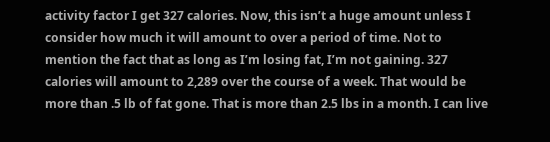activity factor I get 327 calories. Now, this isn’t a huge amount unless I consider how much it will amount to over a period of time. Not to mention the fact that as long as I’m losing fat, I’m not gaining. 327 calories will amount to 2,289 over the course of a week. That would be more than .5 lb of fat gone. That is more than 2.5 lbs in a month. I can live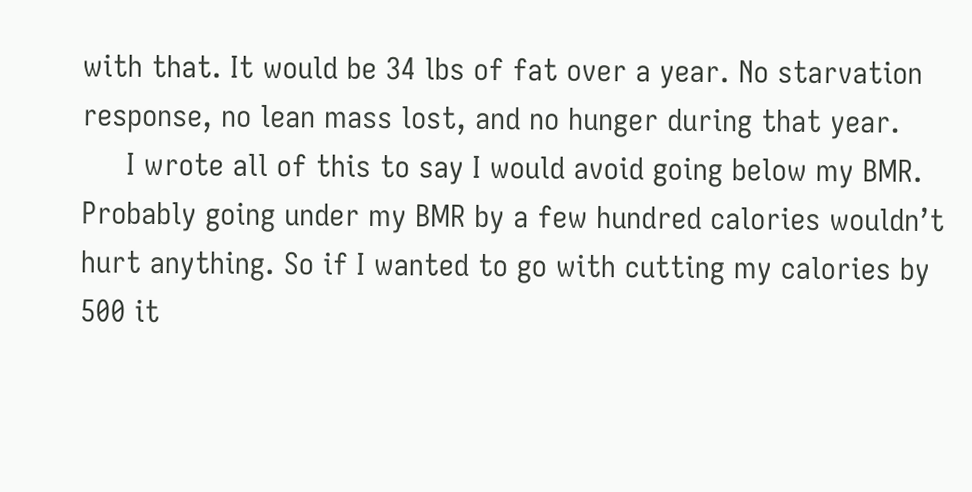with that. It would be 34 lbs of fat over a year. No starvation response, no lean mass lost, and no hunger during that year.
     I wrote all of this to say I would avoid going below my BMR. Probably going under my BMR by a few hundred calories wouldn’t hurt anything. So if I wanted to go with cutting my calories by 500 it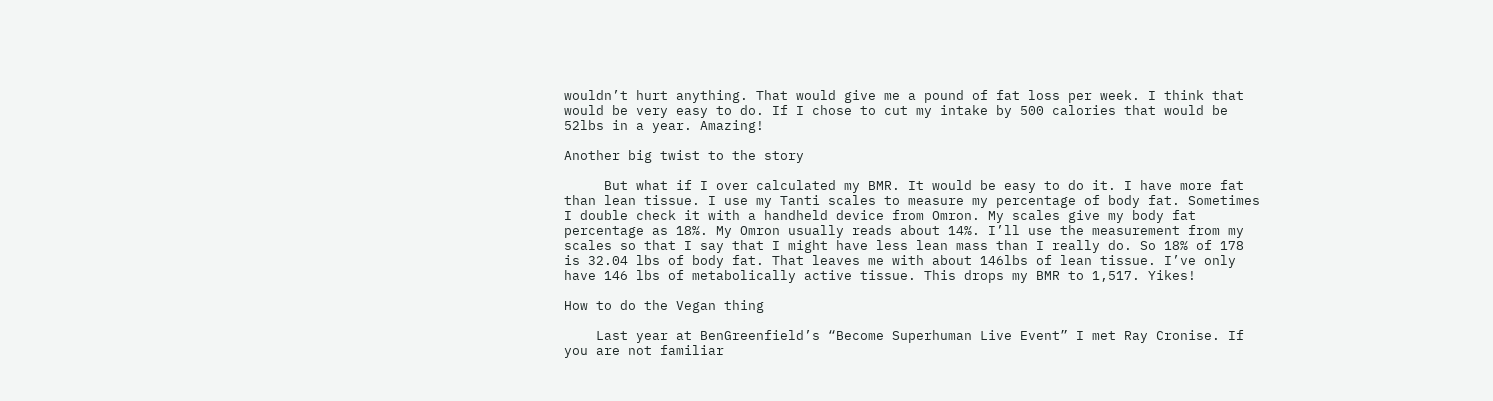wouldn’t hurt anything. That would give me a pound of fat loss per week. I think that would be very easy to do. If I chose to cut my intake by 500 calories that would be 52lbs in a year. Amazing!

Another big twist to the story

     But what if I over calculated my BMR. It would be easy to do it. I have more fat than lean tissue. I use my Tanti scales to measure my percentage of body fat. Sometimes I double check it with a handheld device from Omron. My scales give my body fat percentage as 18%. My Omron usually reads about 14%. I’ll use the measurement from my scales so that I say that I might have less lean mass than I really do. So 18% of 178 is 32.04 lbs of body fat. That leaves me with about 146lbs of lean tissue. I’ve only have 146 lbs of metabolically active tissue. This drops my BMR to 1,517. Yikes!

How to do the Vegan thing

    Last year at BenGreenfield’s “Become Superhuman Live Event” I met Ray Cronise. If you are not familiar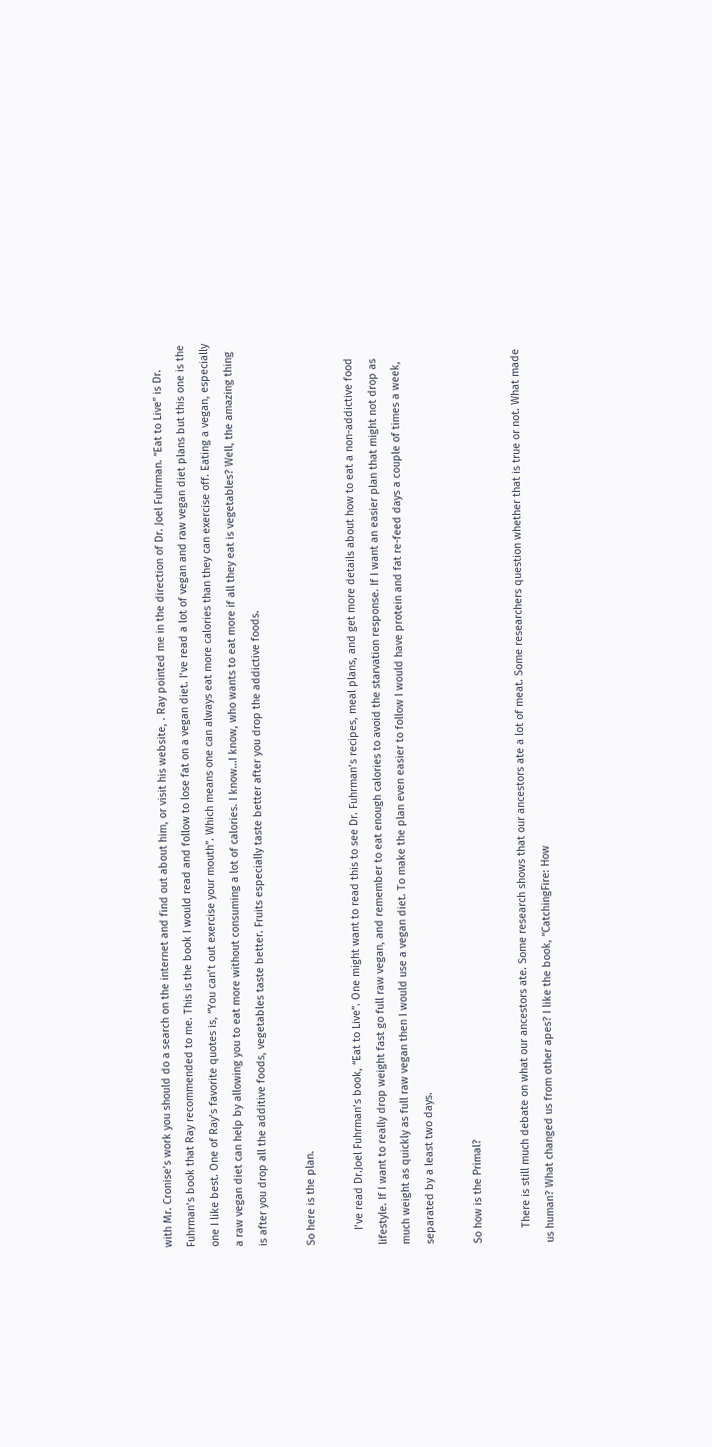with Mr. Cronise’s work you should do a search on the internet and find out about him, or visit his website, . Ray pointed me in the direction of Dr. Joel Fuhrman. “Eat to Live” is Dr. Fuhrman’s book that Ray recommended to me. This is the book I would read and follow to lose fat on a vegan diet. I’ve read a lot of vegan and raw vegan diet plans but this one is the one I like best. One of Ray’s favorite quotes is, “You can’t out exercise your mouth”. Which means one can always eat more calories than they can exercise off. Eating a vegan, especially a raw vegan diet can help by allowing you to eat more without consuming a lot of calories. I know…I know, who wants to eat more if all they eat is vegetables? Well, the amazing thing is after you drop all the additive foods, vegetables taste better. Fruits especially taste better after you drop the addictive foods.

So here is the plan.

     I’ve read Dr.Joel Fuhrman’s book, “Eat to Live”. One might want to read this to see Dr. Fuhrman’s recipes, meal plans, and get more details about how to eat a non-addictive food lifestyle. If I want to really drop weight fast go full raw vegan, and remember to eat enough calories to avoid the starvation response. If I want an easier plan that might not drop as much weight as quickly as full raw vegan then I would use a vegan diet. To make the plan even easier to follow I would have protein and fat re-feed days a couple of times a week, separated by a least two days.

So how is the Primal?

     There is still much debate on what our ancestors ate. Some research shows that our ancestors ate a lot of meat. Some researchers question whether that is true or not. What made us human? What changed us from other apes? I like the book, “CatchingFire: How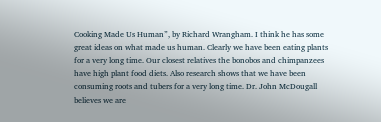Cooking Made Us Human”, by Richard Wrangham. I think he has some great ideas on what made us human. Clearly we have been eating plants for a very long time. Our closest relatives the bonobos and chimpanzees have high plant food diets. Also research shows that we have been consuming roots and tubers for a very long time. Dr. John McDougall believes we are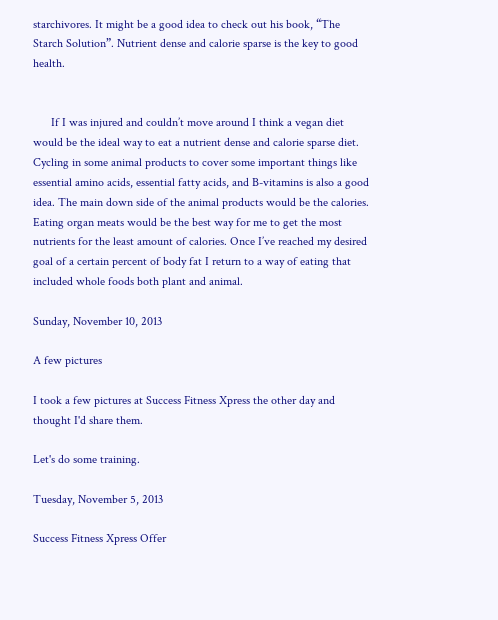starchivores. It might be a good idea to check out his book, “The Starch Solution”. Nutrient dense and calorie sparse is the key to good health.


      If I was injured and couldn’t move around I think a vegan diet would be the ideal way to eat a nutrient dense and calorie sparse diet. Cycling in some animal products to cover some important things like essential amino acids, essential fatty acids, and B-vitamins is also a good idea. The main down side of the animal products would be the calories. Eating organ meats would be the best way for me to get the most nutrients for the least amount of calories. Once I’ve reached my desired goal of a certain percent of body fat I return to a way of eating that included whole foods both plant and animal.

Sunday, November 10, 2013

A few pictures

I took a few pictures at Success Fitness Xpress the other day and thought I'd share them.

Let's do some training.

Tuesday, November 5, 2013

Success Fitness Xpress Offer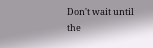Don't wait until the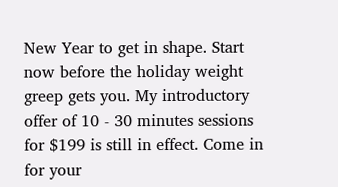New Year to get in shape. Start now before the holiday weight greep gets you. My introductory offer of 10 - 30 minutes sessions for $199 is still in effect. Come in for your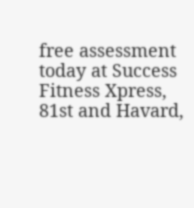free assessment today at Success Fitness Xpress, 81st and Havard,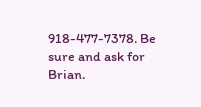918-477-7378. Be sure and ask for Brian.